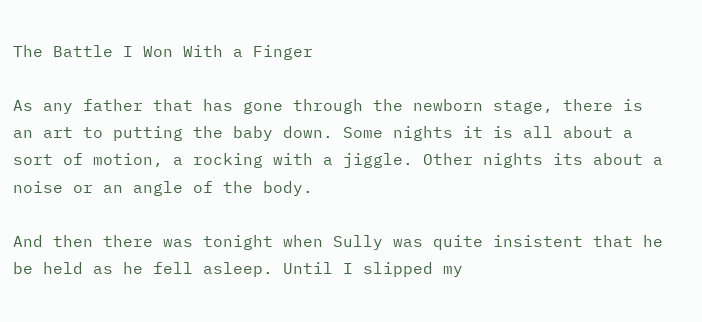The Battle I Won With a Finger

As any father that has gone through the newborn stage, there is an art to putting the baby down. Some nights it is all about a sort of motion, a rocking with a jiggle. Other nights its about a noise or an angle of the body.

And then there was tonight when Sully was quite insistent that he be held as he fell asleep. Until I slipped my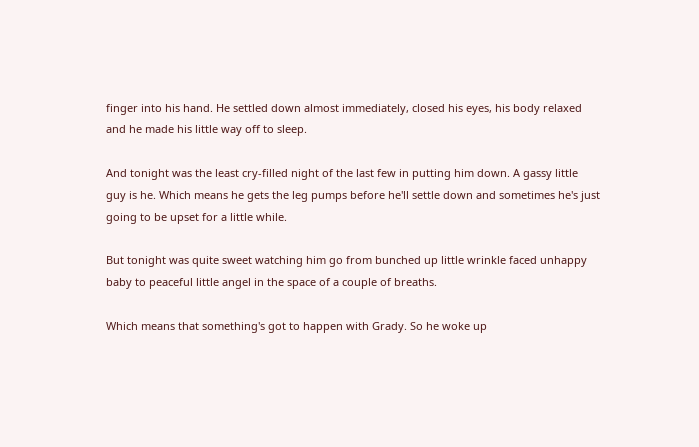finger into his hand. He settled down almost immediately, closed his eyes, his body relaxed and he made his little way off to sleep.

And tonight was the least cry-filled night of the last few in putting him down. A gassy little guy is he. Which means he gets the leg pumps before he'll settle down and sometimes he's just going to be upset for a little while.

But tonight was quite sweet watching him go from bunched up little wrinkle faced unhappy baby to peaceful little angel in the space of a couple of breaths.

Which means that something's got to happen with Grady. So he woke up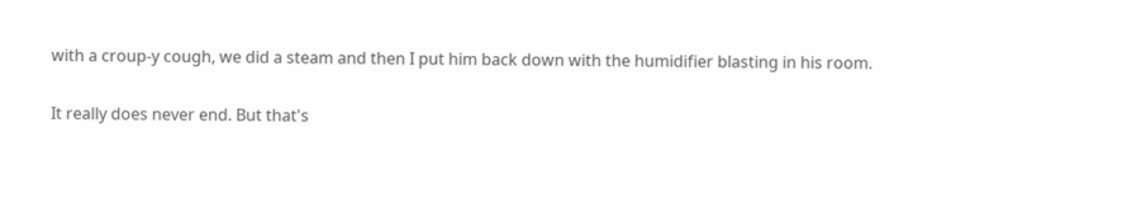with a croup-y cough, we did a steam and then I put him back down with the humidifier blasting in his room.

It really does never end. But that's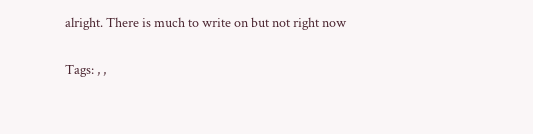alright. There is much to write on but not right now

Tags: , ,